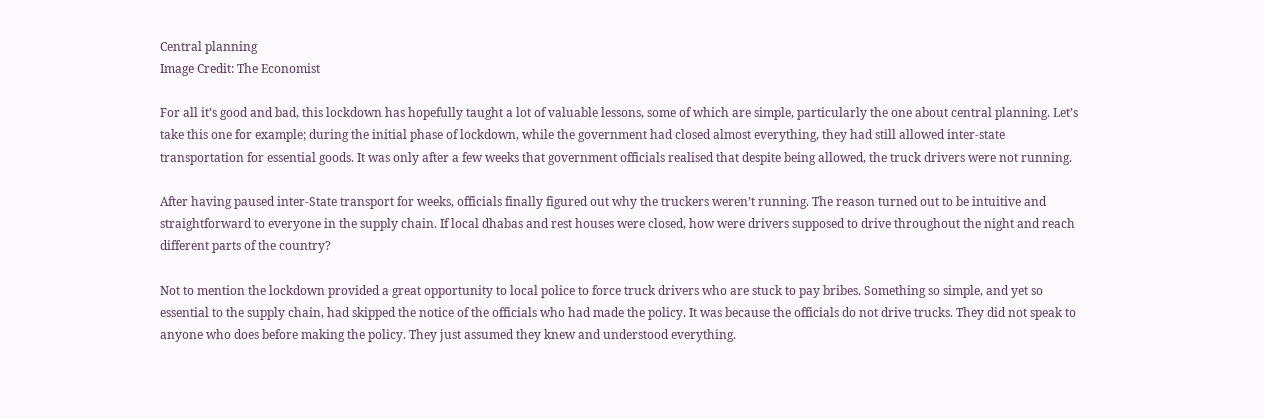Central planning
Image Credit: The Economist

For all it’s good and bad, this lockdown has hopefully taught a lot of valuable lessons, some of which are simple, particularly the one about central planning. Let’s take this one for example; during the initial phase of lockdown, while the government had closed almost everything, they had still allowed inter-state transportation for essential goods. It was only after a few weeks that government officials realised that despite being allowed, the truck drivers were not running.

After having paused inter-State transport for weeks, officials finally figured out why the truckers weren’t running. The reason turned out to be intuitive and straightforward to everyone in the supply chain. If local dhabas and rest houses were closed, how were drivers supposed to drive throughout the night and reach different parts of the country?

Not to mention the lockdown provided a great opportunity to local police to force truck drivers who are stuck to pay bribes. Something so simple, and yet so essential to the supply chain, had skipped the notice of the officials who had made the policy. It was because the officials do not drive trucks. They did not speak to anyone who does before making the policy. They just assumed they knew and understood everything.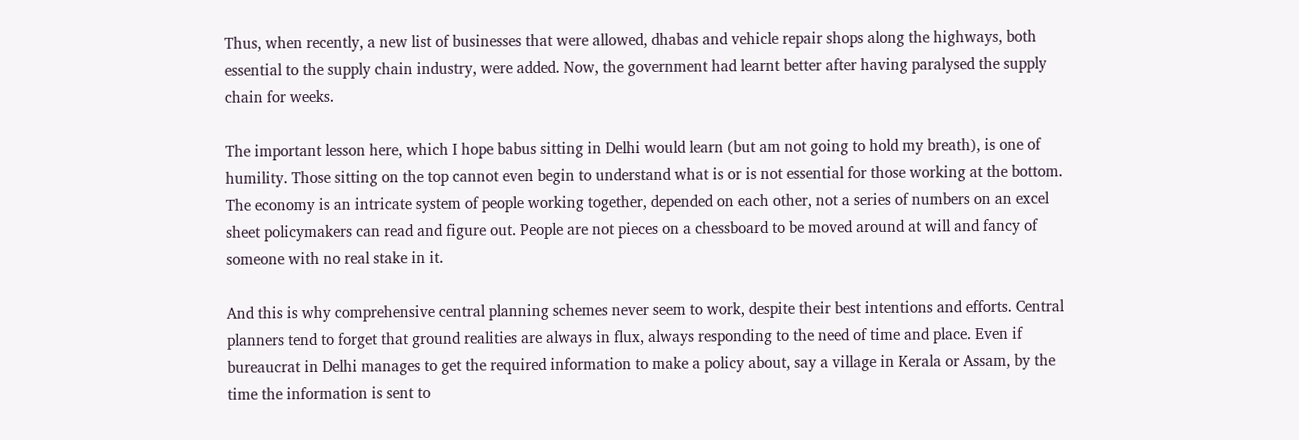Thus, when recently, a new list of businesses that were allowed, dhabas and vehicle repair shops along the highways, both essential to the supply chain industry, were added. Now, the government had learnt better after having paralysed the supply chain for weeks.

The important lesson here, which I hope babus sitting in Delhi would learn (but am not going to hold my breath), is one of humility. Those sitting on the top cannot even begin to understand what is or is not essential for those working at the bottom. The economy is an intricate system of people working together, depended on each other, not a series of numbers on an excel sheet policymakers can read and figure out. People are not pieces on a chessboard to be moved around at will and fancy of someone with no real stake in it.

And this is why comprehensive central planning schemes never seem to work, despite their best intentions and efforts. Central planners tend to forget that ground realities are always in flux, always responding to the need of time and place. Even if bureaucrat in Delhi manages to get the required information to make a policy about, say a village in Kerala or Assam, by the time the information is sent to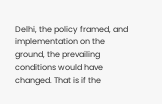Delhi, the policy framed, and implementation on the ground, the prevailing conditions would have changed. That is if the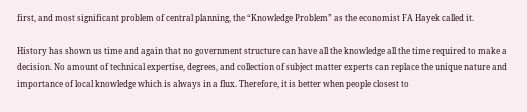first, and most significant problem of central planning, the “Knowledge Problem” as the economist FA Hayek called it.

History has shown us time and again that no government structure can have all the knowledge all the time required to make a decision. No amount of technical expertise, degrees, and collection of subject matter experts can replace the unique nature and importance of local knowledge which is always in a flux. Therefore, it is better when people closest to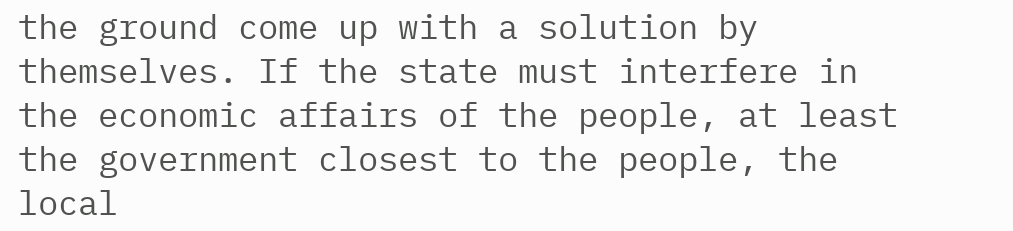the ground come up with a solution by themselves. If the state must interfere in the economic affairs of the people, at least the government closest to the people, the local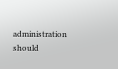administration should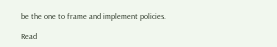be the one to frame and implement policies.

Read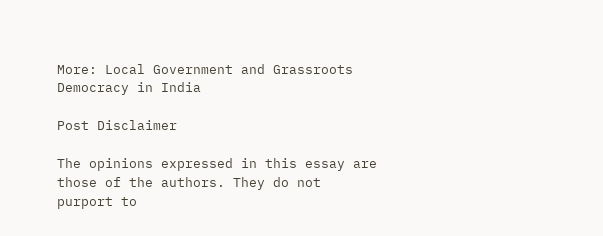More: Local Government and Grassroots Democracy in India

Post Disclaimer

The opinions expressed in this essay are those of the authors. They do not purport to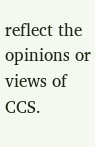reflect the opinions or views of CCS.